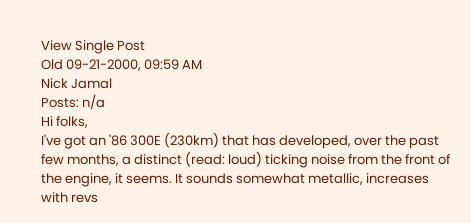View Single Post
Old 09-21-2000, 09:59 AM
Nick Jamal
Posts: n/a
Hi folks,
I've got an '86 300E (230km) that has developed, over the past few months, a distinct (read: loud) ticking noise from the front of the engine, it seems. It sounds somewhat metallic, increases with revs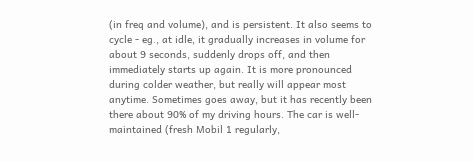(in freq and volume), and is persistent. It also seems to cycle - eg., at idle, it gradually increases in volume for about 9 seconds, suddenly drops off, and then immediately starts up again. It is more pronounced during colder weather, but really will appear most anytime. Sometimes goes away, but it has recently been there about 90% of my driving hours. The car is well-maintained (fresh Mobil 1 regularly,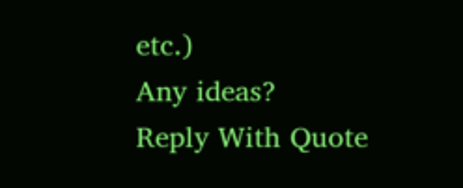etc.)
Any ideas?
Reply With Quote